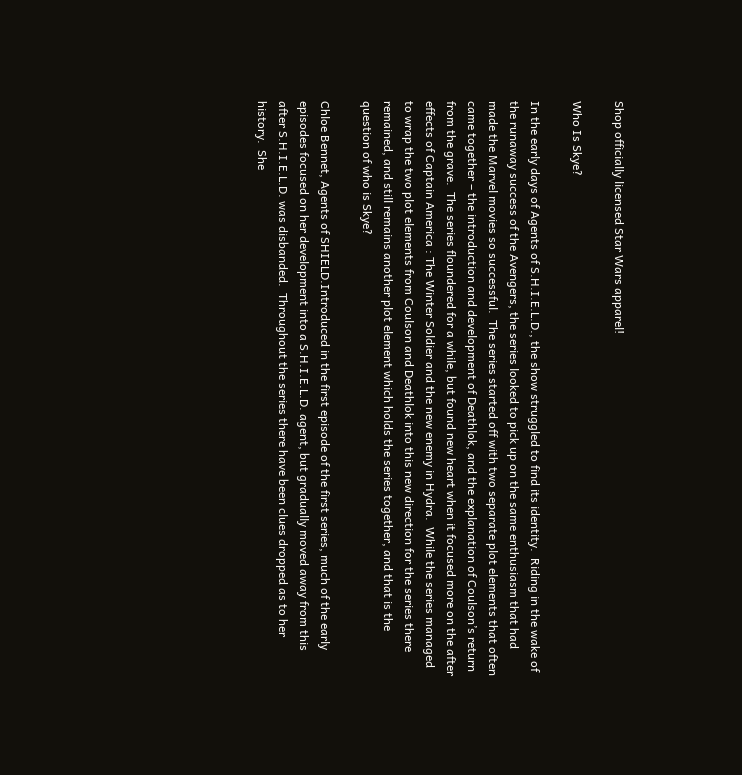Shop officially licensed Star Wars apparel!

Who Is Skye?

In the early days of Agents of S.H.I.E.L.D., the show struggled to find its identity.  Riding in the wake of the runaway success of the Avengers, the series looked to pick up on the same enthusiasm that had made the Marvel movies so successful.  The series started off with two separate plot elements that often came together – the introduction and development of Deathlok, and the explanation of Coulson’s return from the grave.  The series floundered for a while, but found new heart when it focused more on the after effects of Captain America : The Winter Soldier and the new enemy in Hydra.  While the series managed to wrap the two plot elements from Coulson and Deathlok into this new direction for the series there remained, and still remains another plot element which holds the series together, and that is the question of who is Skye?

Chloe Bennet, Agents of SHIELD.Introduced in the first episode of the first series, much of the early episodes focused on her development into a S.H.I.E.L.D. agent, but gradually moved away from this after S.H.I.E.L.D. was disbanded.  Throughout the series there have been clues dropped as to her history.  She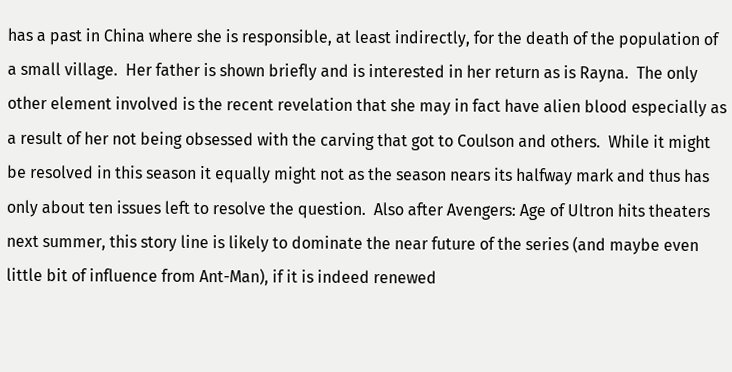has a past in China where she is responsible, at least indirectly, for the death of the population of a small village.  Her father is shown briefly and is interested in her return as is Rayna.  The only other element involved is the recent revelation that she may in fact have alien blood especially as a result of her not being obsessed with the carving that got to Coulson and others.  While it might be resolved in this season it equally might not as the season nears its halfway mark and thus has only about ten issues left to resolve the question.  Also after Avengers: Age of Ultron hits theaters next summer, this story line is likely to dominate the near future of the series (and maybe even little bit of influence from Ant-Man), if it is indeed renewed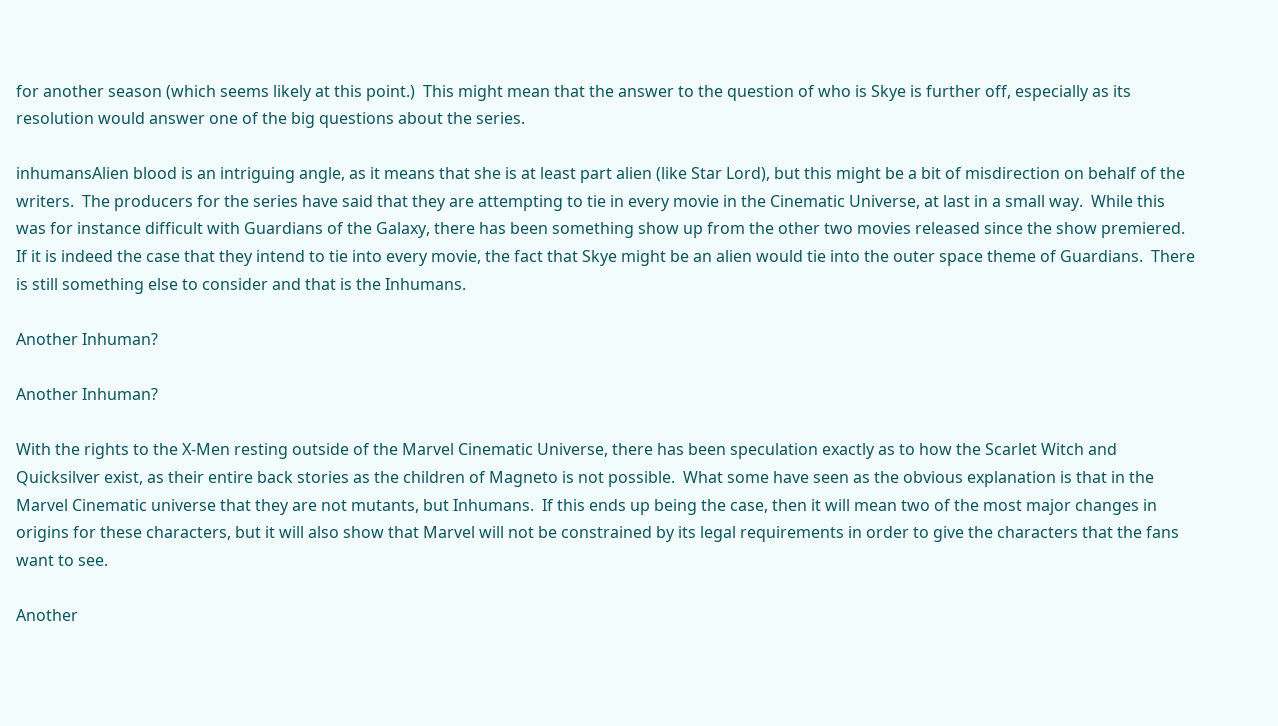for another season (which seems likely at this point.)  This might mean that the answer to the question of who is Skye is further off, especially as its resolution would answer one of the big questions about the series.

inhumansAlien blood is an intriguing angle, as it means that she is at least part alien (like Star Lord), but this might be a bit of misdirection on behalf of the writers.  The producers for the series have said that they are attempting to tie in every movie in the Cinematic Universe, at last in a small way.  While this was for instance difficult with Guardians of the Galaxy, there has been something show up from the other two movies released since the show premiered.  If it is indeed the case that they intend to tie into every movie, the fact that Skye might be an alien would tie into the outer space theme of Guardians.  There is still something else to consider and that is the Inhumans.

Another Inhuman?

Another Inhuman?

With the rights to the X-Men resting outside of the Marvel Cinematic Universe, there has been speculation exactly as to how the Scarlet Witch and Quicksilver exist, as their entire back stories as the children of Magneto is not possible.  What some have seen as the obvious explanation is that in the Marvel Cinematic universe that they are not mutants, but Inhumans.  If this ends up being the case, then it will mean two of the most major changes in origins for these characters, but it will also show that Marvel will not be constrained by its legal requirements in order to give the characters that the fans want to see.

Another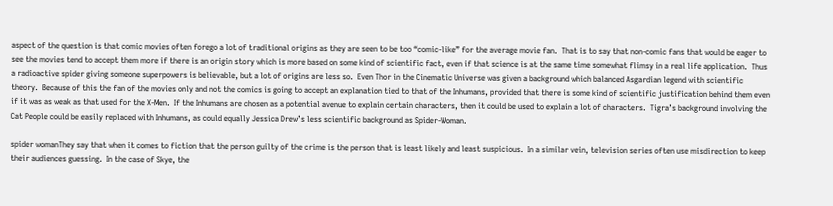aspect of the question is that comic movies often forego a lot of traditional origins as they are seen to be too “comic-like” for the average movie fan.  That is to say that non-comic fans that would be eager to see the movies tend to accept them more if there is an origin story which is more based on some kind of scientific fact, even if that science is at the same time somewhat flimsy in a real life application.  Thus a radioactive spider giving someone superpowers is believable, but a lot of origins are less so.  Even Thor in the Cinematic Universe was given a background which balanced Asgardian legend with scientific theory.  Because of this the fan of the movies only and not the comics is going to accept an explanation tied to that of the Inhumans, provided that there is some kind of scientific justification behind them even if it was as weak as that used for the X-Men.  If the Inhumans are chosen as a potential avenue to explain certain characters, then it could be used to explain a lot of characters.  Tigra’s background involving the Cat People could be easily replaced with Inhumans, as could equally Jessica Drew’s less scientific background as Spider-Woman.

spider womanThey say that when it comes to fiction that the person guilty of the crime is the person that is least likely and least suspicious.  In a similar vein, television series often use misdirection to keep their audiences guessing.  In the case of Skye, the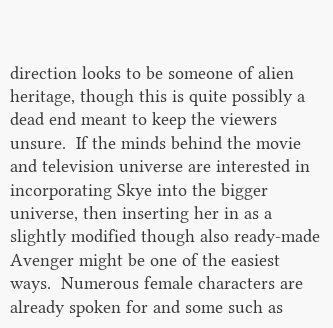direction looks to be someone of alien heritage, though this is quite possibly a dead end meant to keep the viewers unsure.  If the minds behind the movie and television universe are interested in incorporating Skye into the bigger universe, then inserting her in as a slightly modified though also ready-made Avenger might be one of the easiest ways.  Numerous female characters are already spoken for and some such as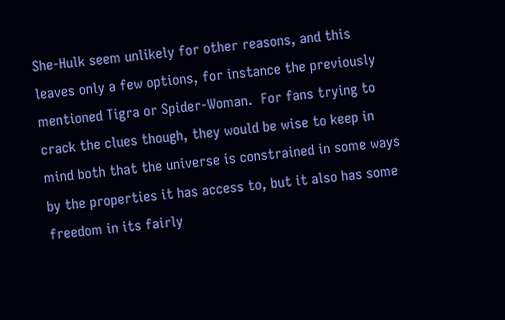She-Hulk seem unlikely for other reasons, and this leaves only a few options, for instance the previously mentioned Tigra or Spider-Woman.  For fans trying to crack the clues though, they would be wise to keep in mind both that the universe is constrained in some ways by the properties it has access to, but it also has some freedom in its fairly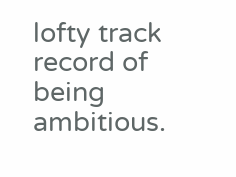lofty track record of being ambitious.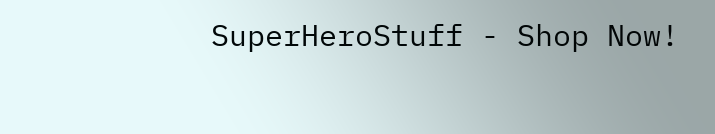SuperHeroStuff - Shop Now!